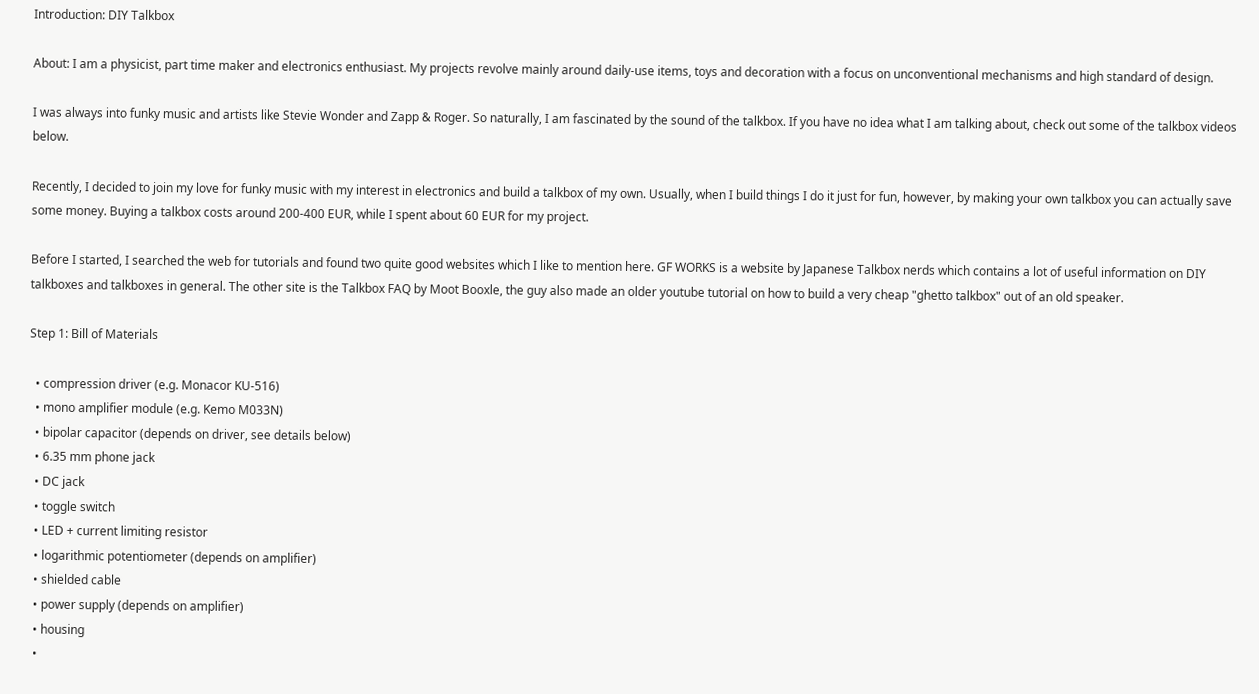Introduction: DIY Talkbox

About: I am a physicist, part time maker and electronics enthusiast. My projects revolve mainly around daily-use items, toys and decoration with a focus on unconventional mechanisms and high standard of design.

I was always into funky music and artists like Stevie Wonder and Zapp & Roger. So naturally, I am fascinated by the sound of the talkbox. If you have no idea what I am talking about, check out some of the talkbox videos below.

Recently, I decided to join my love for funky music with my interest in electronics and build a talkbox of my own. Usually, when I build things I do it just for fun, however, by making your own talkbox you can actually save some money. Buying a talkbox costs around 200-400 EUR, while I spent about 60 EUR for my project.

Before I started, I searched the web for tutorials and found two quite good websites which I like to mention here. GF WORKS is a website by Japanese Talkbox nerds which contains a lot of useful information on DIY talkboxes and talkboxes in general. The other site is the Talkbox FAQ by Moot Booxle, the guy also made an older youtube tutorial on how to build a very cheap "ghetto talkbox" out of an old speaker.

Step 1: Bill of Materials

  • compression driver (e.g. Monacor KU-516)
  • mono amplifier module (e.g. Kemo M033N)
  • bipolar capacitor (depends on driver, see details below)
  • 6.35 mm phone jack
  • DC jack
  • toggle switch
  • LED + current limiting resistor
  • logarithmic potentiometer (depends on amplifier)
  • shielded cable
  • power supply (depends on amplifier)
  • housing
  •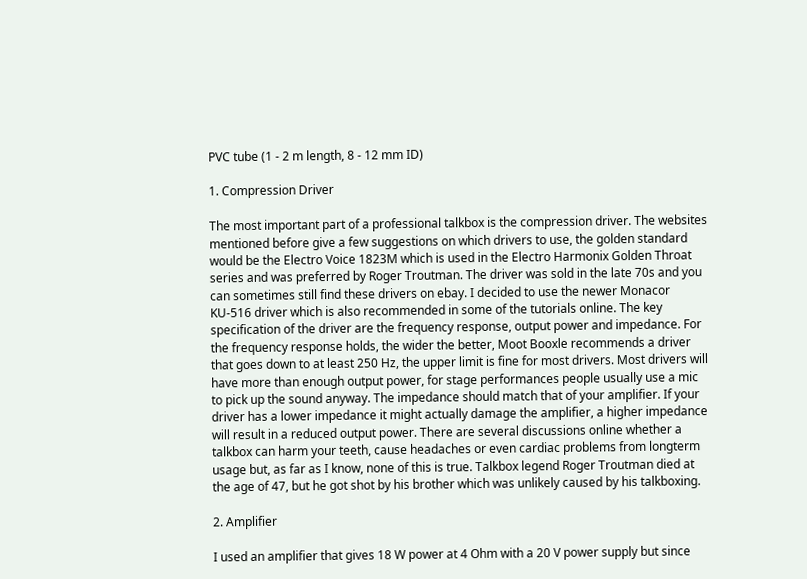PVC tube (1 - 2 m length, 8 - 12 mm ID)

1. Compression Driver

The most important part of a professional talkbox is the compression driver. The websites mentioned before give a few suggestions on which drivers to use, the golden standard would be the Electro Voice 1823M which is used in the Electro Harmonix Golden Throat series and was preferred by Roger Troutman. The driver was sold in the late 70s and you can sometimes still find these drivers on ebay. I decided to use the newer Monacor KU-516 driver which is also recommended in some of the tutorials online. The key specification of the driver are the frequency response, output power and impedance. For the frequency response holds, the wider the better, Moot Booxle recommends a driver that goes down to at least 250 Hz, the upper limit is fine for most drivers. Most drivers will have more than enough output power, for stage performances people usually use a mic to pick up the sound anyway. The impedance should match that of your amplifier. If your driver has a lower impedance it might actually damage the amplifier, a higher impedance will result in a reduced output power. There are several discussions online whether a talkbox can harm your teeth, cause headaches or even cardiac problems from longterm usage but, as far as I know, none of this is true. Talkbox legend Roger Troutman died at the age of 47, but he got shot by his brother which was unlikely caused by his talkboxing.

2. Amplifier

I used an amplifier that gives 18 W power at 4 Ohm with a 20 V power supply but since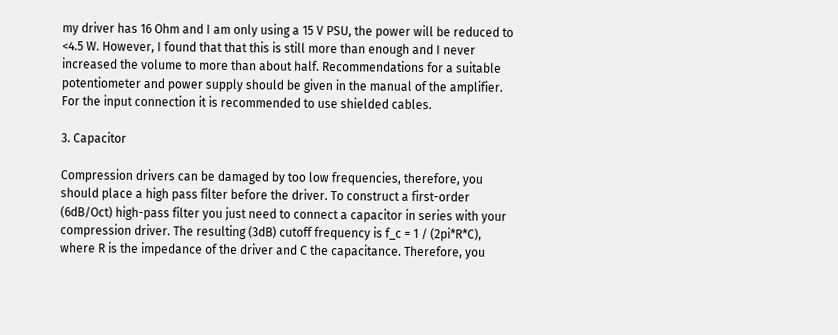my driver has 16 Ohm and I am only using a 15 V PSU, the power will be reduced to <4.5 W. However, I found that that this is still more than enough and I never increased the volume to more than about half. Recommendations for a suitable potentiometer and power supply should be given in the manual of the amplifier. For the input connection it is recommended to use shielded cables.

3. Capacitor

Compression drivers can be damaged by too low frequencies, therefore, you should place a high pass filter before the driver. To construct a first-order (6dB/Oct) high-pass filter you just need to connect a capacitor in series with your compression driver. The resulting (3dB) cutoff frequency is f_c = 1 / (2pi*R*C), where R is the impedance of the driver and C the capacitance. Therefore, you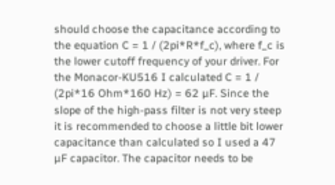should choose the capacitance according to the equation C = 1 / (2pi*R*f_c), where f_c is the lower cutoff frequency of your driver. For the Monacor-KU516 I calculated C = 1 / (2pi*16 Ohm*160 Hz) = 62 µF. Since the slope of the high-pass filter is not very steep it is recommended to choose a little bit lower capacitance than calculated so I used a 47 µF capacitor. The capacitor needs to be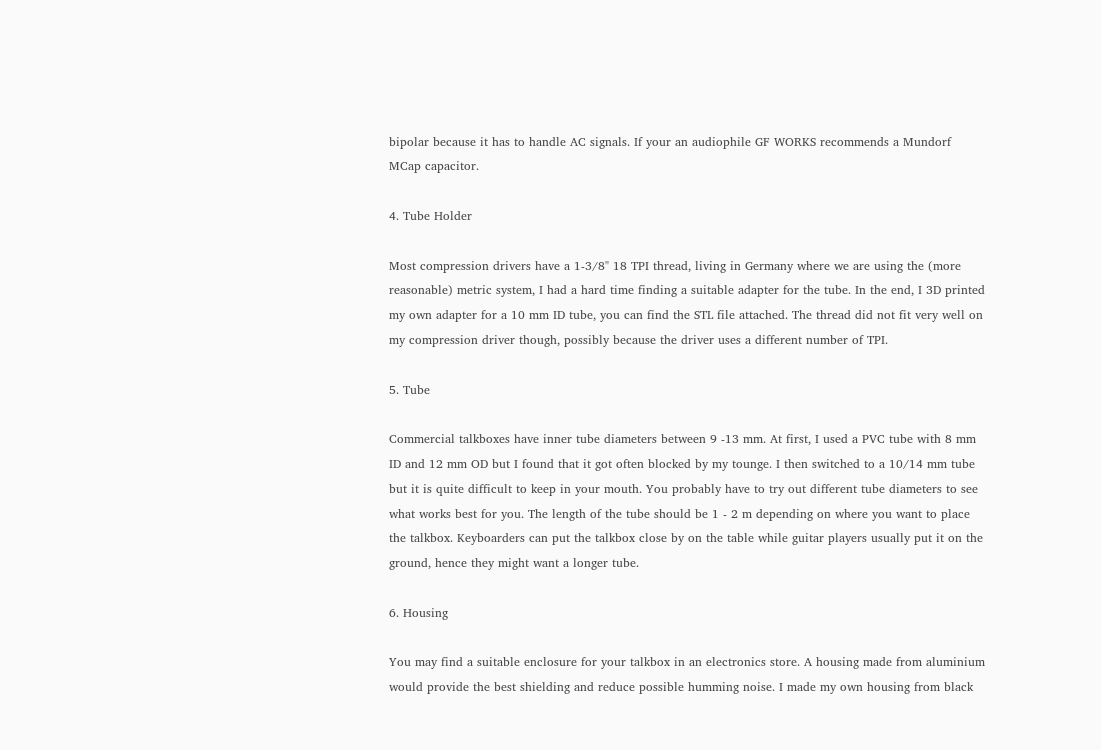bipolar because it has to handle AC signals. If your an audiophile GF WORKS recommends a Mundorf MCap capacitor.

4. Tube Holder

Most compression drivers have a 1-3/8" 18 TPI thread, living in Germany where we are using the (more reasonable) metric system, I had a hard time finding a suitable adapter for the tube. In the end, I 3D printed my own adapter for a 10 mm ID tube, you can find the STL file attached. The thread did not fit very well on my compression driver though, possibly because the driver uses a different number of TPI.

5. Tube

Commercial talkboxes have inner tube diameters between 9 -13 mm. At first, I used a PVC tube with 8 mm ID and 12 mm OD but I found that it got often blocked by my tounge. I then switched to a 10/14 mm tube but it is quite difficult to keep in your mouth. You probably have to try out different tube diameters to see what works best for you. The length of the tube should be 1 - 2 m depending on where you want to place the talkbox. Keyboarders can put the talkbox close by on the table while guitar players usually put it on the ground, hence they might want a longer tube.

6. Housing

You may find a suitable enclosure for your talkbox in an electronics store. A housing made from aluminium would provide the best shielding and reduce possible humming noise. I made my own housing from black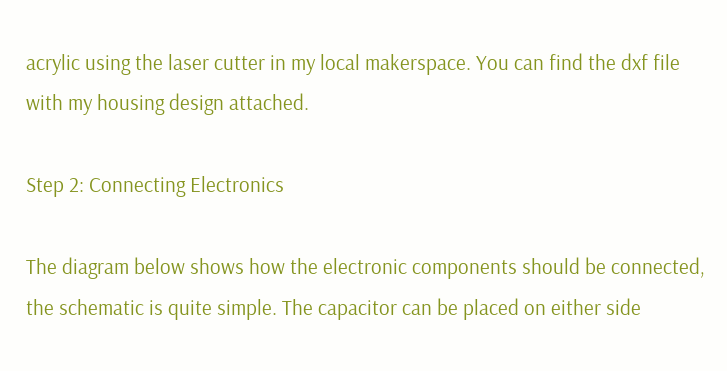acrylic using the laser cutter in my local makerspace. You can find the dxf file with my housing design attached.

Step 2: Connecting Electronics

The diagram below shows how the electronic components should be connected, the schematic is quite simple. The capacitor can be placed on either side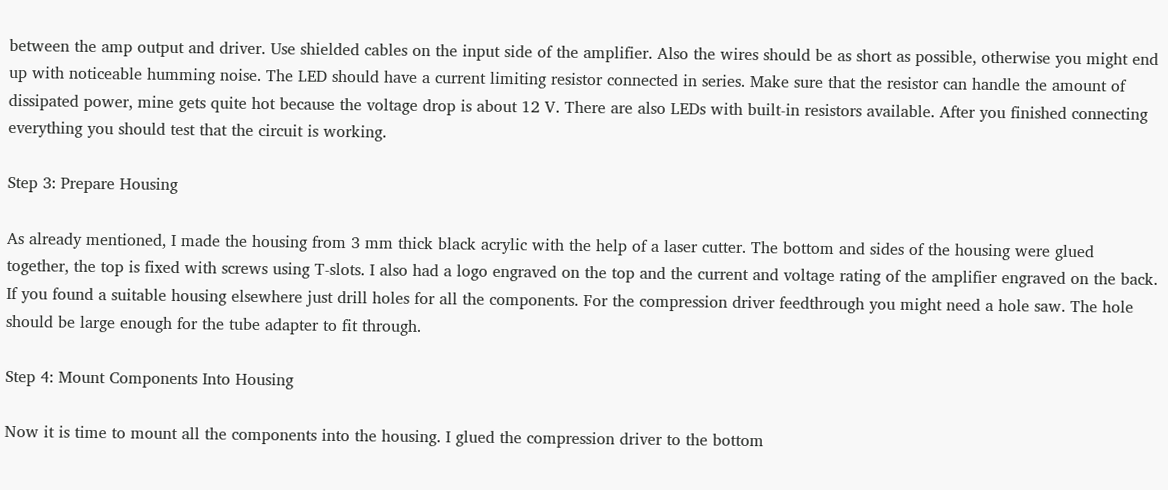between the amp output and driver. Use shielded cables on the input side of the amplifier. Also the wires should be as short as possible, otherwise you might end up with noticeable humming noise. The LED should have a current limiting resistor connected in series. Make sure that the resistor can handle the amount of dissipated power, mine gets quite hot because the voltage drop is about 12 V. There are also LEDs with built-in resistors available. After you finished connecting everything you should test that the circuit is working.

Step 3: Prepare Housing

As already mentioned, I made the housing from 3 mm thick black acrylic with the help of a laser cutter. The bottom and sides of the housing were glued together, the top is fixed with screws using T-slots. I also had a logo engraved on the top and the current and voltage rating of the amplifier engraved on the back. If you found a suitable housing elsewhere just drill holes for all the components. For the compression driver feedthrough you might need a hole saw. The hole should be large enough for the tube adapter to fit through.

Step 4: Mount Components Into Housing

Now it is time to mount all the components into the housing. I glued the compression driver to the bottom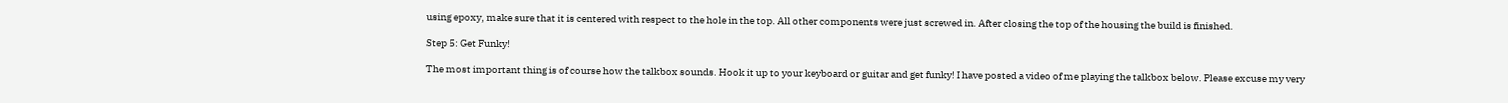using epoxy, make sure that it is centered with respect to the hole in the top. All other components were just screwed in. After closing the top of the housing the build is finished.

Step 5: Get Funky!

The most important thing is of course how the talkbox sounds. Hook it up to your keyboard or guitar and get funky! I have posted a video of me playing the talkbox below. Please excuse my very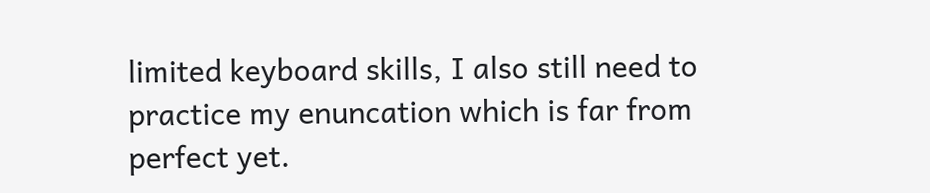limited keyboard skills, I also still need to practice my enuncation which is far from perfect yet.